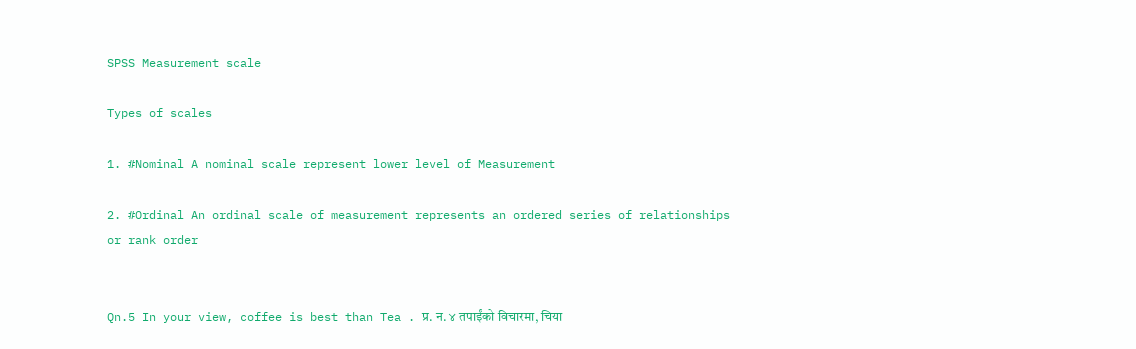SPSS Measurement scale

Types of scales

1. #Nominal A nominal scale represent lower level of Measurement

2. #Ordinal An ordinal scale of measurement represents an ordered series of relationships or rank order


Qn.5 In your view, coffee is best than Tea . प्र. न. ४ तपाईंको विचारमा, चिया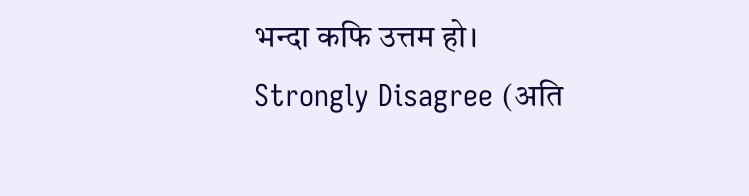भन्दा कफि उत्तम हो।
Strongly Disagree (अति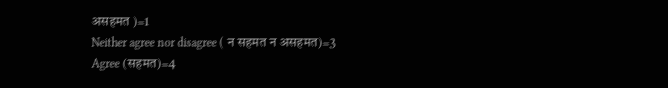असहमत )=1
Neither agree nor disagree ( न सहमत न असहमत)=3
Agree (सहमत)=4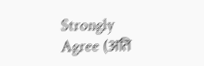Strongly Agree (अति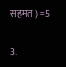सहमत ) =5

3.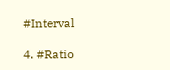#Interval

4. #Ratio